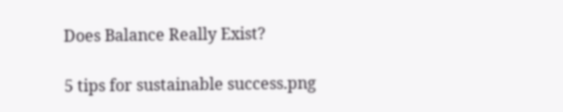Does Balance Really Exist?

5 tips for sustainable success.png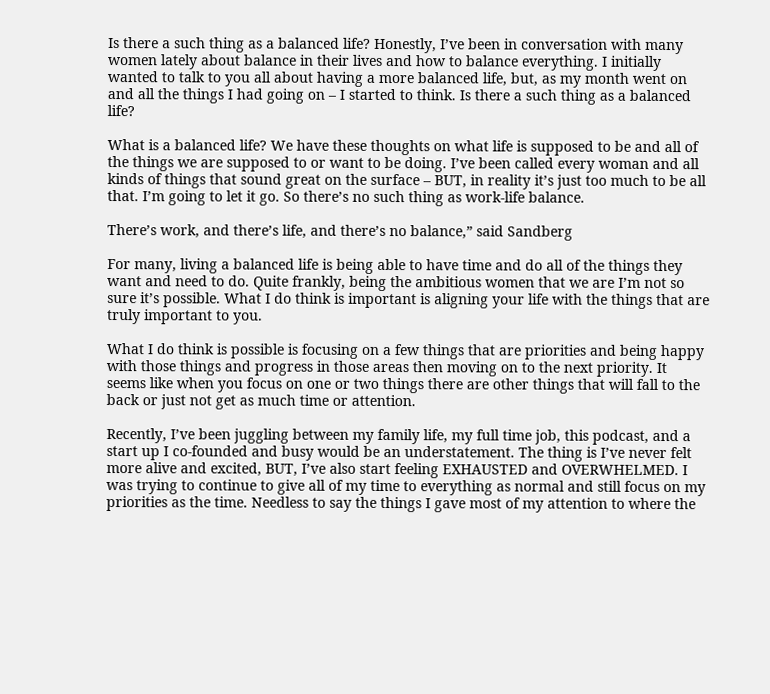Is there a such thing as a balanced life? Honestly, I’ve been in conversation with many women lately about balance in their lives and how to balance everything. I initially wanted to talk to you all about having a more balanced life, but, as my month went on and all the things I had going on – I started to think. Is there a such thing as a balanced life?

What is a balanced life? We have these thoughts on what life is supposed to be and all of the things we are supposed to or want to be doing. I’ve been called every woman and all kinds of things that sound great on the surface – BUT, in reality it’s just too much to be all that. I’m going to let it go. So there’s no such thing as work-life balance.

There’s work, and there’s life, and there’s no balance,” said Sandberg

For many, living a balanced life is being able to have time and do all of the things they want and need to do. Quite frankly, being the ambitious women that we are I’m not so sure it’s possible. What I do think is important is aligning your life with the things that are truly important to you.

What I do think is possible is focusing on a few things that are priorities and being happy with those things and progress in those areas then moving on to the next priority. It seems like when you focus on one or two things there are other things that will fall to the back or just not get as much time or attention.

Recently, I’ve been juggling between my family life, my full time job, this podcast, and a start up I co-founded and busy would be an understatement. The thing is I’ve never felt more alive and excited, BUT, I’ve also start feeling EXHAUSTED and OVERWHELMED. I was trying to continue to give all of my time to everything as normal and still focus on my priorities as the time. Needless to say the things I gave most of my attention to where the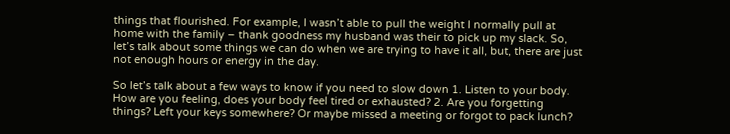things that flourished. For example, I wasn’t able to pull the weight I normally pull at home with the family – thank goodness my husband was their to pick up my slack. So, let’s talk about some things we can do when we are trying to have it all, but, there are just not enough hours or energy in the day.

So let’s talk about a few ways to know if you need to slow down 1. Listen to your body. How are you feeling, does your body feel tired or exhausted? 2. Are you forgetting things? Left your keys somewhere? Or maybe missed a meeting or forgot to pack lunch?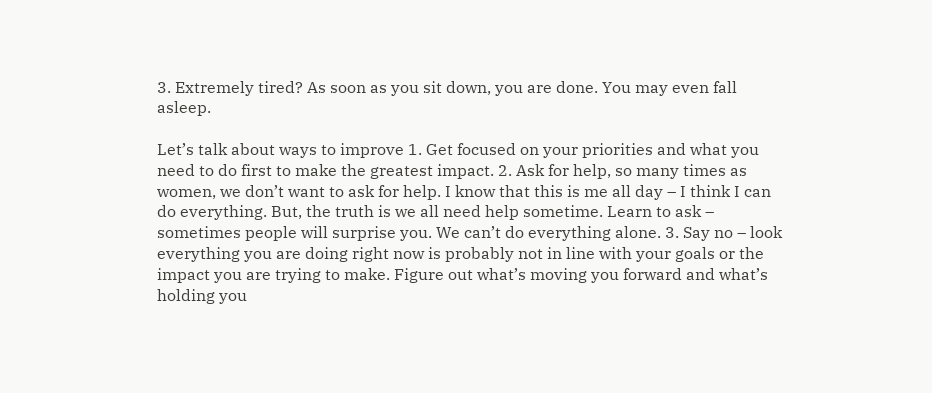3. Extremely tired? As soon as you sit down, you are done. You may even fall asleep.

Let’s talk about ways to improve 1. Get focused on your priorities and what you need to do first to make the greatest impact. 2. Ask for help, so many times as women, we don’t want to ask for help. I know that this is me all day – I think I can do everything. But, the truth is we all need help sometime. Learn to ask – sometimes people will surprise you. We can’t do everything alone. 3. Say no – look everything you are doing right now is probably not in line with your goals or the impact you are trying to make. Figure out what’s moving you forward and what’s holding you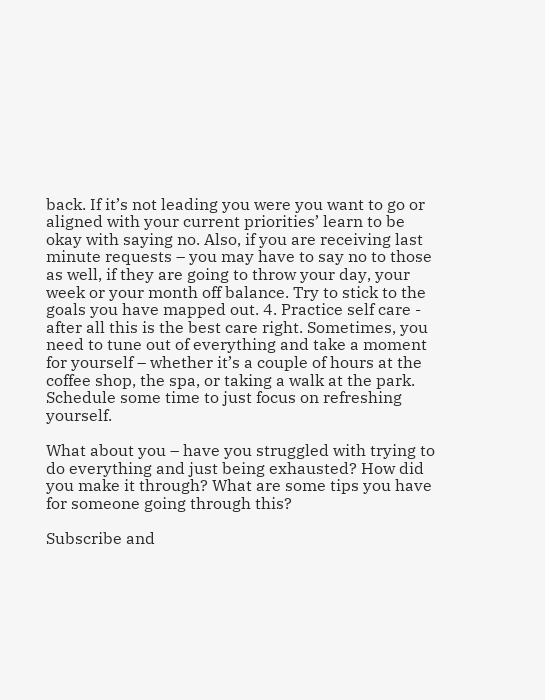back. If it’s not leading you were you want to go or aligned with your current priorities’ learn to be okay with saying no. Also, if you are receiving last minute requests – you may have to say no to those as well, if they are going to throw your day, your week or your month off balance. Try to stick to the goals you have mapped out. 4. Practice self care - after all this is the best care right. Sometimes, you need to tune out of everything and take a moment for yourself – whether it’s a couple of hours at the coffee shop, the spa, or taking a walk at the park. Schedule some time to just focus on refreshing yourself.

What about you – have you struggled with trying to do everything and just being exhausted? How did you make it through? What are some tips you have for someone going through this?

Subscribe and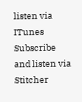listen via ITunes Subscribe and listen via Stitcher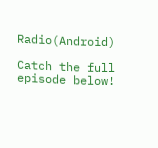Radio(Android)

Catch the full episode below!